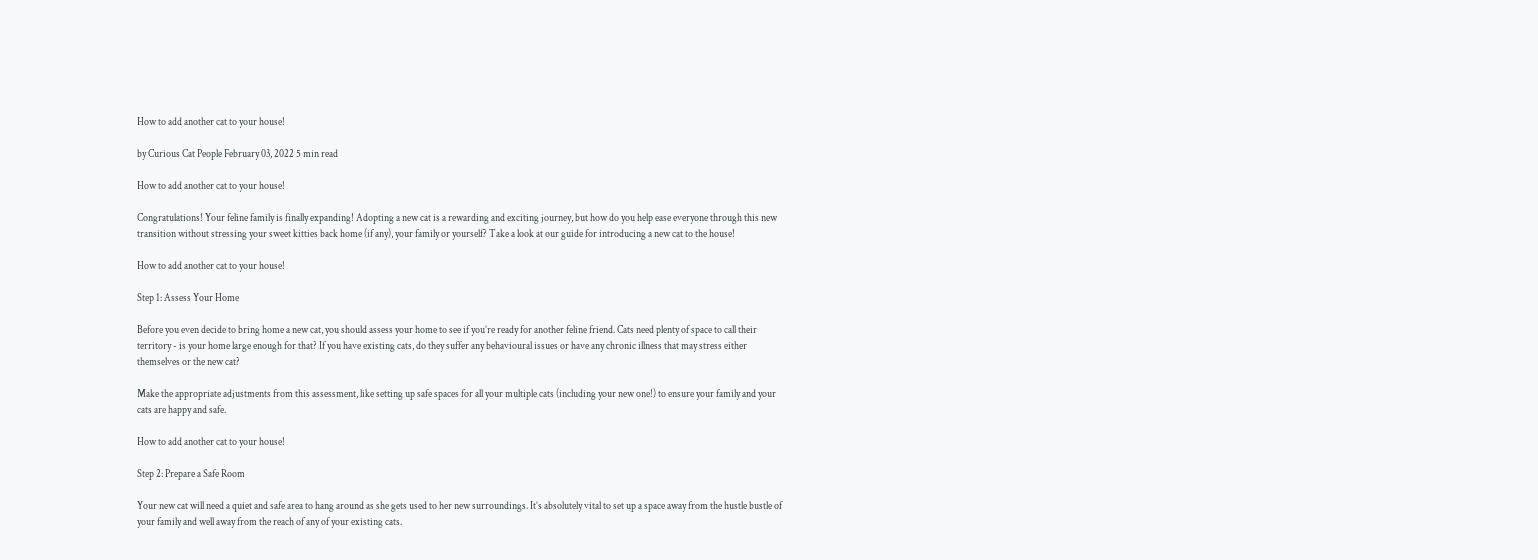How to add another cat to your house!

by Curious Cat People February 03, 2022 5 min read

How to add another cat to your house!

Congratulations! Your feline family is finally expanding! Adopting a new cat is a rewarding and exciting journey, but how do you help ease everyone through this new transition without stressing your sweet kitties back home (if any), your family or yourself? Take a look at our guide for introducing a new cat to the house!

How to add another cat to your house!

Step 1: Assess Your Home

Before you even decide to bring home a new cat, you should assess your home to see if you’re ready for another feline friend. Cats need plenty of space to call their territory - is your home large enough for that? If you have existing cats, do they suffer any behavioural issues or have any chronic illness that may stress either themselves or the new cat?

Make the appropriate adjustments from this assessment, like setting up safe spaces for all your multiple cats (including your new one!) to ensure your family and your cats are happy and safe.

How to add another cat to your house!

Step 2: Prepare a Safe Room

Your new cat will need a quiet and safe area to hang around as she gets used to her new surroundings. It’s absolutely vital to set up a space away from the hustle bustle of your family and well away from the reach of any of your existing cats.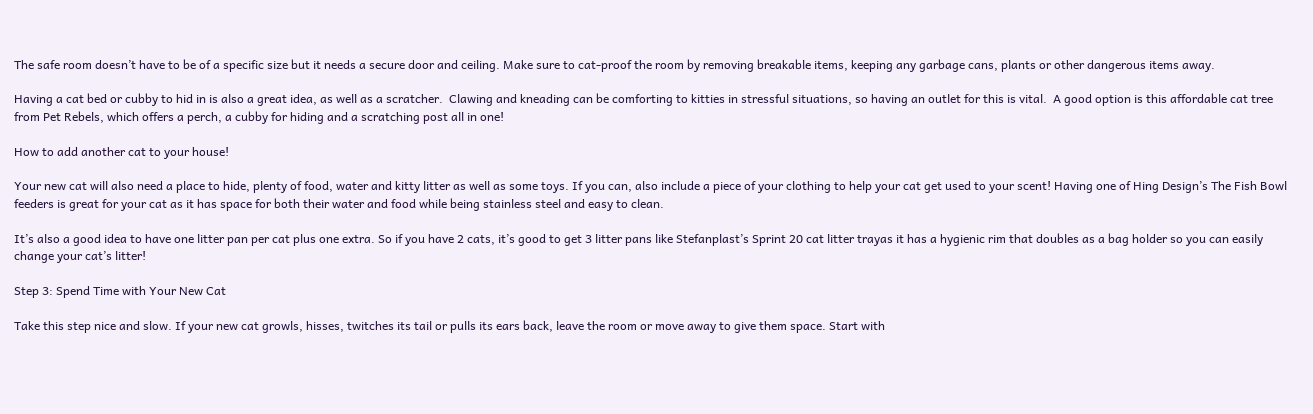The safe room doesn’t have to be of a specific size but it needs a secure door and ceiling. Make sure to cat-proof the room by removing breakable items, keeping any garbage cans, plants or other dangerous items away.

Having a cat bed or cubby to hid in is also a great idea, as well as a scratcher.  Clawing and kneading can be comforting to kitties in stressful situations, so having an outlet for this is vital.  A good option is this affordable cat tree from Pet Rebels, which offers a perch, a cubby for hiding and a scratching post all in one!

How to add another cat to your house!

Your new cat will also need a place to hide, plenty of food, water and kitty litter as well as some toys. If you can, also include a piece of your clothing to help your cat get used to your scent! Having one of Hing Design’s The Fish Bowl feeders is great for your cat as it has space for both their water and food while being stainless steel and easy to clean.

It’s also a good idea to have one litter pan per cat plus one extra. So if you have 2 cats, it’s good to get 3 litter pans like Stefanplast’s Sprint 20 cat litter trayas it has a hygienic rim that doubles as a bag holder so you can easily change your cat’s litter!

Step 3: Spend Time with Your New Cat

Take this step nice and slow. If your new cat growls, hisses, twitches its tail or pulls its ears back, leave the room or move away to give them space. Start with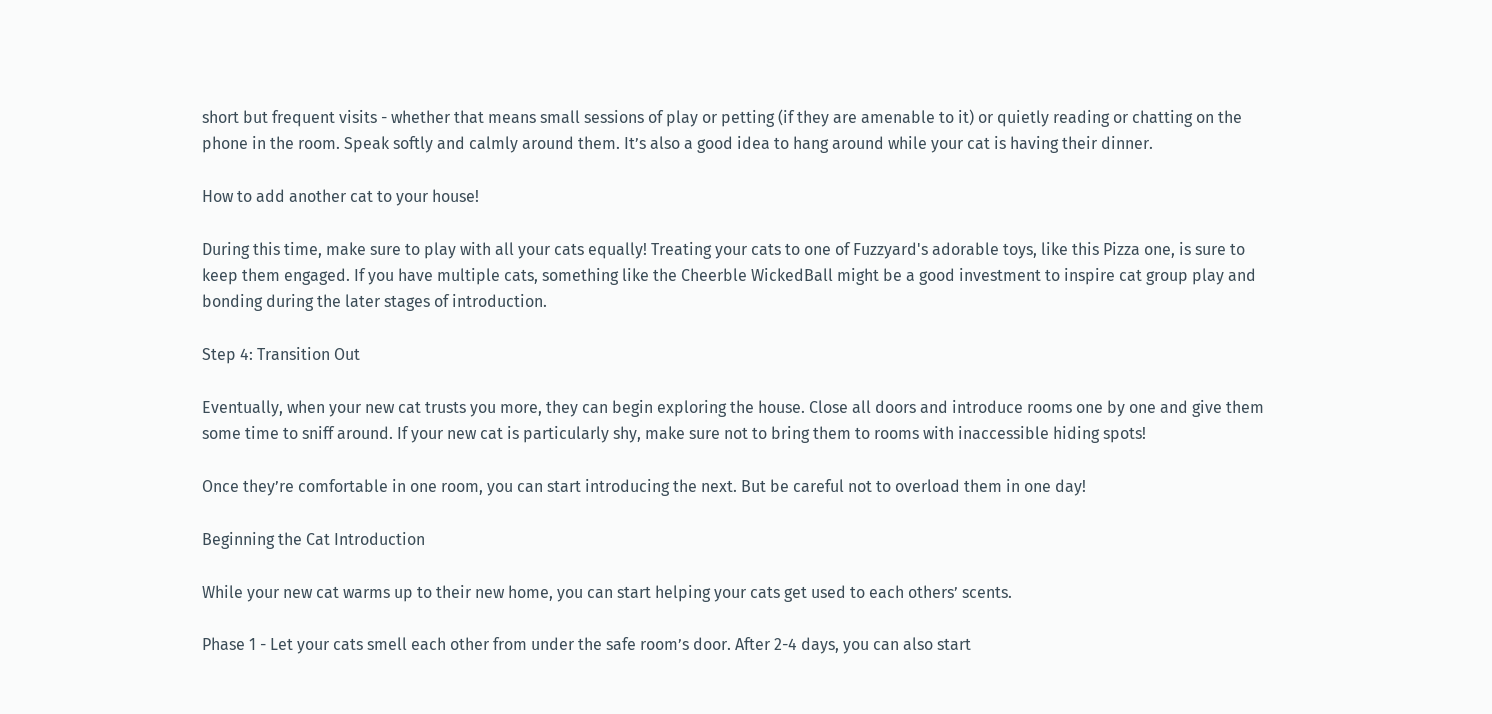short but frequent visits - whether that means small sessions of play or petting (if they are amenable to it) or quietly reading or chatting on the phone in the room. Speak softly and calmly around them. It’s also a good idea to hang around while your cat is having their dinner.

How to add another cat to your house!

During this time, make sure to play with all your cats equally! Treating your cats to one of Fuzzyard's adorable toys, like this Pizza one, is sure to keep them engaged. If you have multiple cats, something like the Cheerble WickedBall might be a good investment to inspire cat group play and bonding during the later stages of introduction.

Step 4: Transition Out

Eventually, when your new cat trusts you more, they can begin exploring the house. Close all doors and introduce rooms one by one and give them some time to sniff around. If your new cat is particularly shy, make sure not to bring them to rooms with inaccessible hiding spots!

Once they’re comfortable in one room, you can start introducing the next. But be careful not to overload them in one day!

Beginning the Cat Introduction

While your new cat warms up to their new home, you can start helping your cats get used to each others’ scents.

Phase 1 - Let your cats smell each other from under the safe room’s door. After 2-4 days, you can also start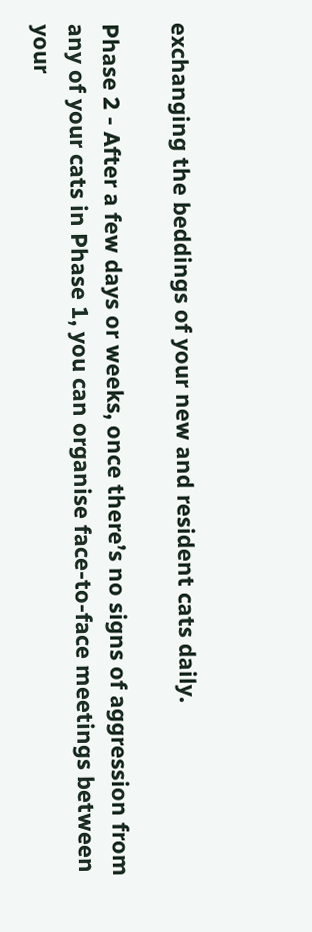exchanging the beddings of your new and resident cats daily.

Phase 2 - After a few days or weeks, once there’s no signs of aggression from any of your cats in Phase 1, you can organise face-to-face meetings between your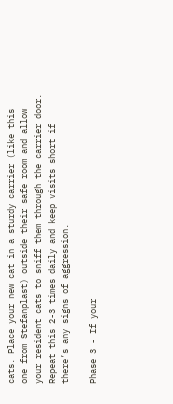cats. Place your new cat in a sturdy carrier (like this one from Stefanplast) outside their safe room and allow your resident cats to sniff them through the carrier door. Repeat this 2-3 times daily and keep visits short if there’s any signs of aggression.

Phase 3 - If your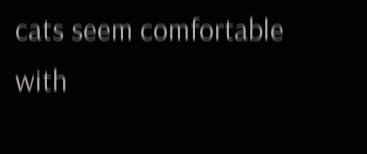cats seem comfortable with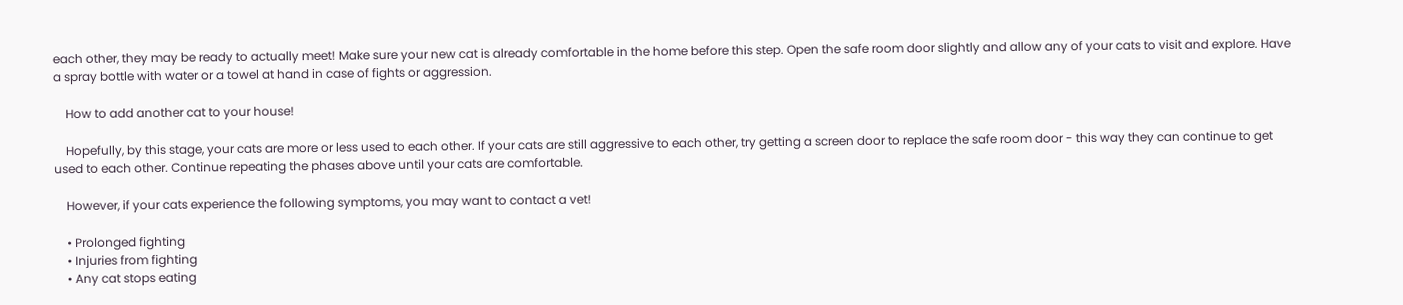each other, they may be ready to actually meet! Make sure your new cat is already comfortable in the home before this step. Open the safe room door slightly and allow any of your cats to visit and explore. Have a spray bottle with water or a towel at hand in case of fights or aggression.

    How to add another cat to your house!

    Hopefully, by this stage, your cats are more or less used to each other. If your cats are still aggressive to each other, try getting a screen door to replace the safe room door - this way they can continue to get used to each other. Continue repeating the phases above until your cats are comfortable.

    However, if your cats experience the following symptoms, you may want to contact a vet!

    • Prolonged fighting
    • Injuries from fighting
    • Any cat stops eating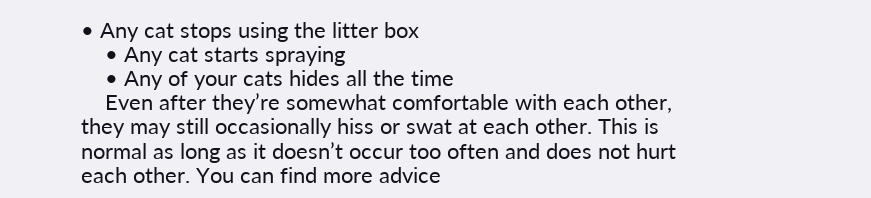• Any cat stops using the litter box
    • Any cat starts spraying
    • Any of your cats hides all the time
    Even after they’re somewhat comfortable with each other, they may still occasionally hiss or swat at each other. This is normal as long as it doesn’t occur too often and does not hurt each other. You can find more advice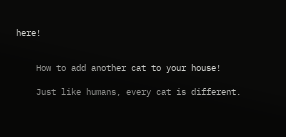here!


    How to add another cat to your house!

    Just like humans, every cat is different.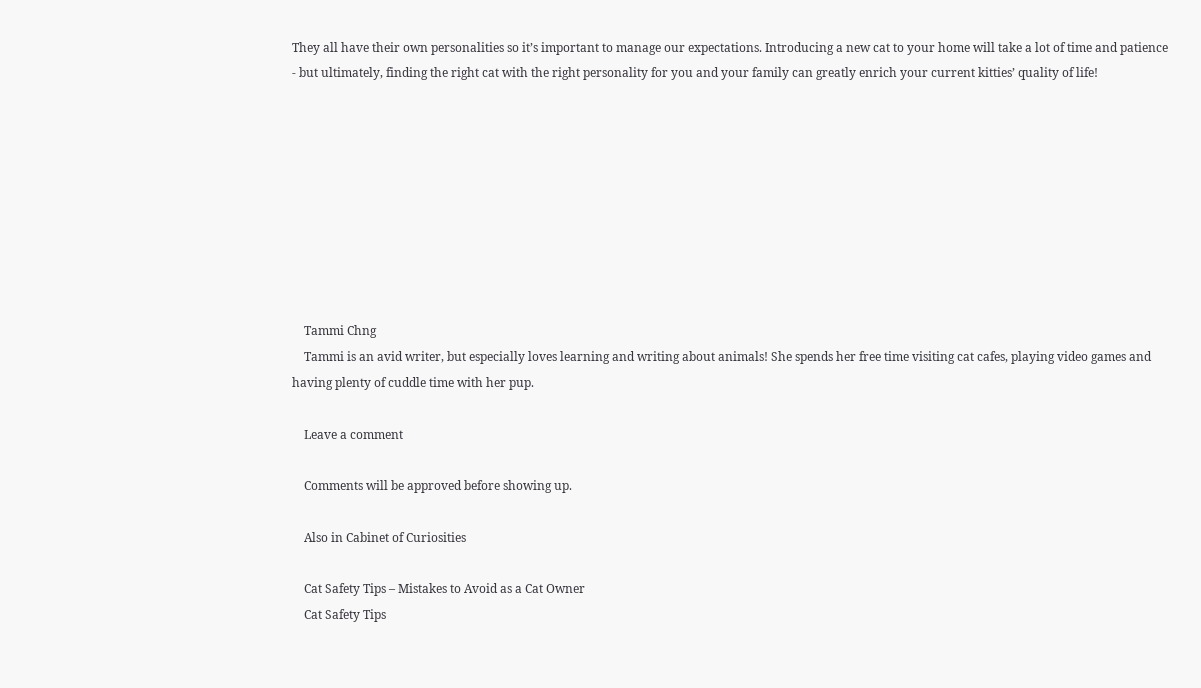They all have their own personalities so it’s important to manage our expectations. Introducing a new cat to your home will take a lot of time and patience - but ultimately, finding the right cat with the right personality for you and your family can greatly enrich your current kitties’ quality of life!









    Tammi Chng
    Tammi is an avid writer, but especially loves learning and writing about animals! She spends her free time visiting cat cafes, playing video games and having plenty of cuddle time with her pup.

    Leave a comment

    Comments will be approved before showing up.

    Also in Cabinet of Curiosities

    Cat Safety Tips – Mistakes to Avoid as a Cat Owner
    Cat Safety Tips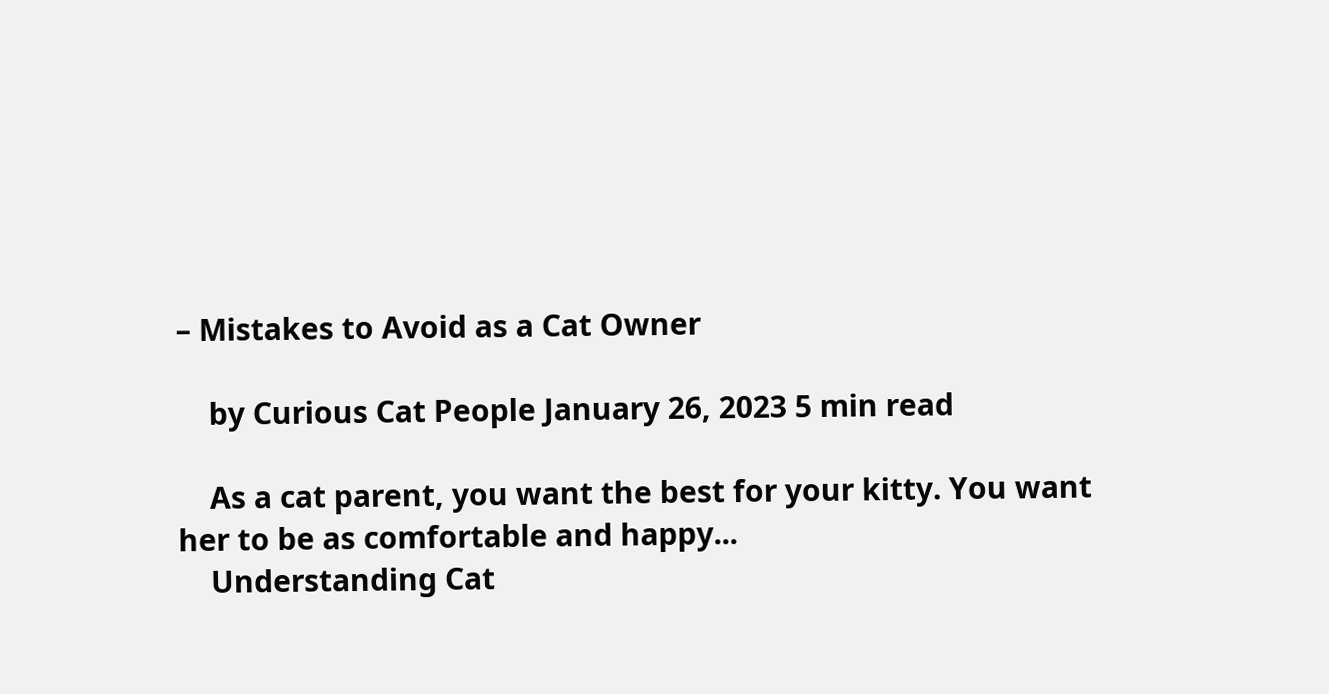– Mistakes to Avoid as a Cat Owner

    by Curious Cat People January 26, 2023 5 min read

    As a cat parent, you want the best for your kitty. You want her to be as comfortable and happy...
    Understanding Cat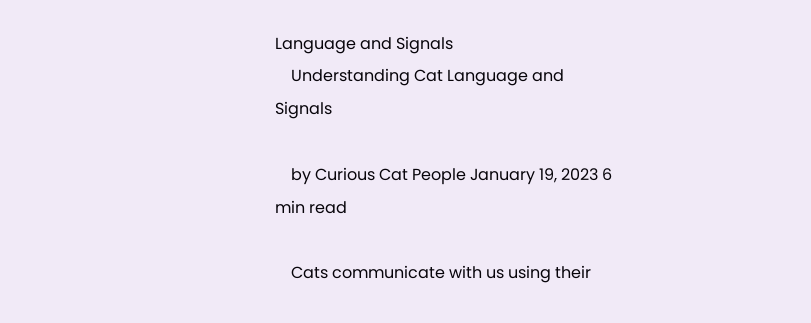Language and Signals
    Understanding Cat Language and Signals

    by Curious Cat People January 19, 2023 6 min read

    Cats communicate with us using their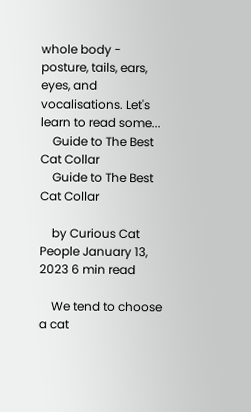whole body - posture, tails, ears, eyes, and vocalisations. Let's learn to read some...
    Guide to The Best Cat Collar
    Guide to The Best Cat Collar

    by Curious Cat People January 13, 2023 6 min read

    We tend to choose a cat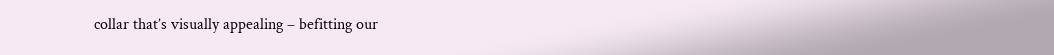collar that’s visually appealing – befitting our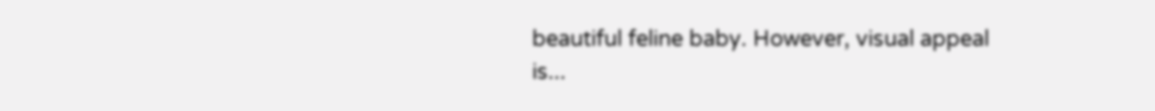beautiful feline baby. However, visual appeal is...